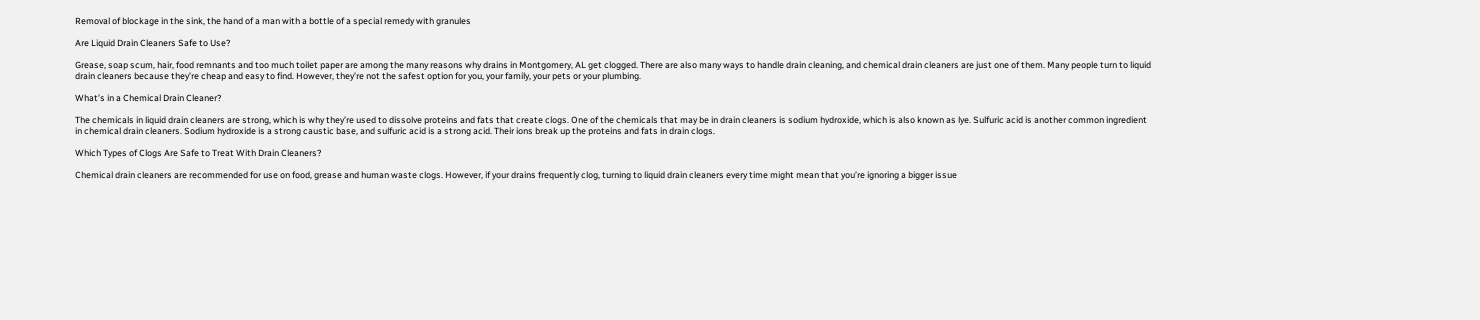Removal of blockage in the sink, the hand of a man with a bottle of a special remedy with granules

Are Liquid Drain Cleaners Safe to Use?

Grease, soap scum, hair, food remnants and too much toilet paper are among the many reasons why drains in Montgomery, AL get clogged. There are also many ways to handle drain cleaning, and chemical drain cleaners are just one of them. Many people turn to liquid drain cleaners because they’re cheap and easy to find. However, they’re not the safest option for you, your family, your pets or your plumbing.

What’s in a Chemical Drain Cleaner?

The chemicals in liquid drain cleaners are strong, which is why they’re used to dissolve proteins and fats that create clogs. One of the chemicals that may be in drain cleaners is sodium hydroxide, which is also known as lye. Sulfuric acid is another common ingredient in chemical drain cleaners. Sodium hydroxide is a strong caustic base, and sulfuric acid is a strong acid. Their ions break up the proteins and fats in drain clogs.

Which Types of Clogs Are Safe to Treat With Drain Cleaners?

Chemical drain cleaners are recommended for use on food, grease and human waste clogs. However, if your drains frequently clog, turning to liquid drain cleaners every time might mean that you’re ignoring a bigger issue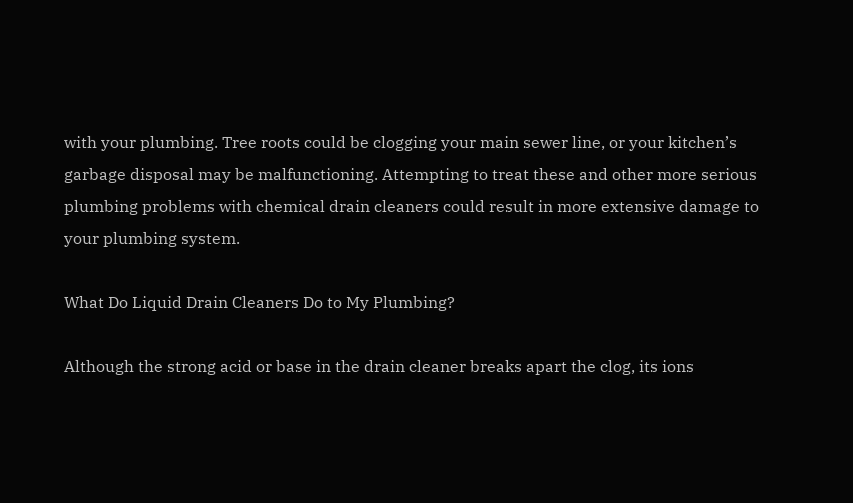with your plumbing. Tree roots could be clogging your main sewer line, or your kitchen’s garbage disposal may be malfunctioning. Attempting to treat these and other more serious plumbing problems with chemical drain cleaners could result in more extensive damage to your plumbing system.

What Do Liquid Drain Cleaners Do to My Plumbing?

Although the strong acid or base in the drain cleaner breaks apart the clog, its ions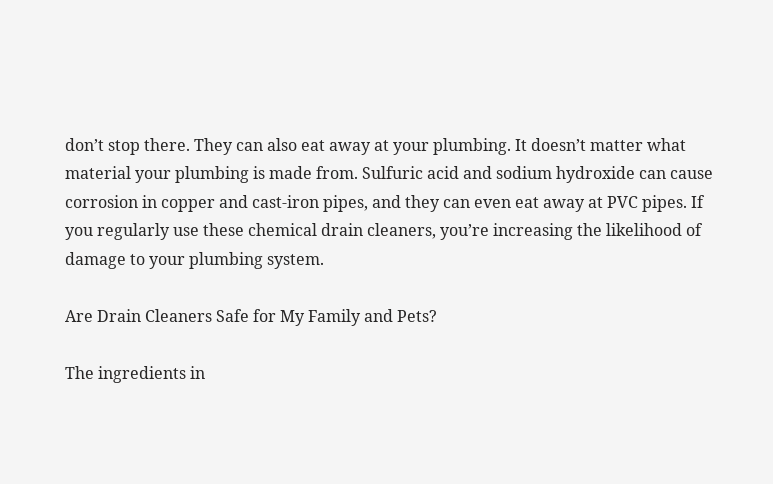don’t stop there. They can also eat away at your plumbing. It doesn’t matter what material your plumbing is made from. Sulfuric acid and sodium hydroxide can cause corrosion in copper and cast-iron pipes, and they can even eat away at PVC pipes. If you regularly use these chemical drain cleaners, you’re increasing the likelihood of damage to your plumbing system.

Are Drain Cleaners Safe for My Family and Pets?

The ingredients in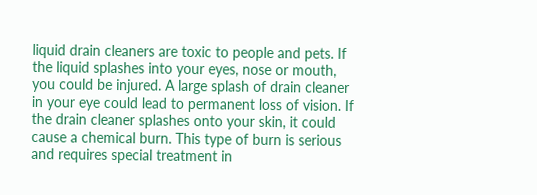liquid drain cleaners are toxic to people and pets. If the liquid splashes into your eyes, nose or mouth, you could be injured. A large splash of drain cleaner in your eye could lead to permanent loss of vision. If the drain cleaner splashes onto your skin, it could cause a chemical burn. This type of burn is serious and requires special treatment in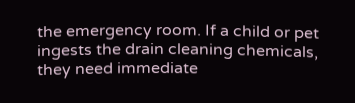the emergency room. If a child or pet ingests the drain cleaning chemicals, they need immediate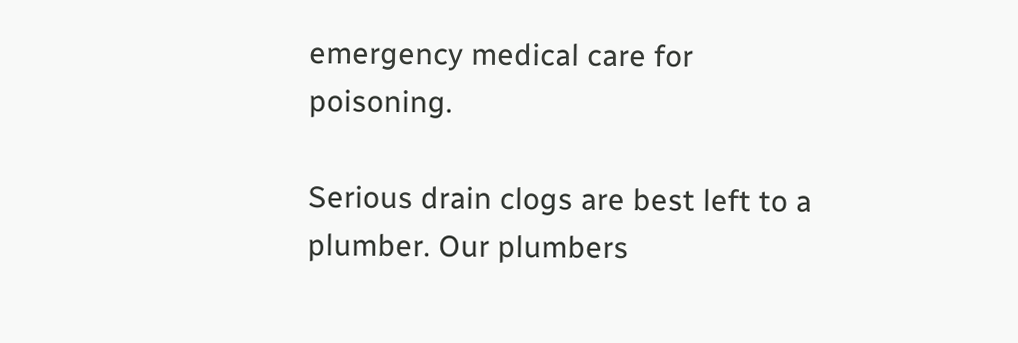emergency medical care for poisoning.

Serious drain clogs are best left to a plumber. Our plumbers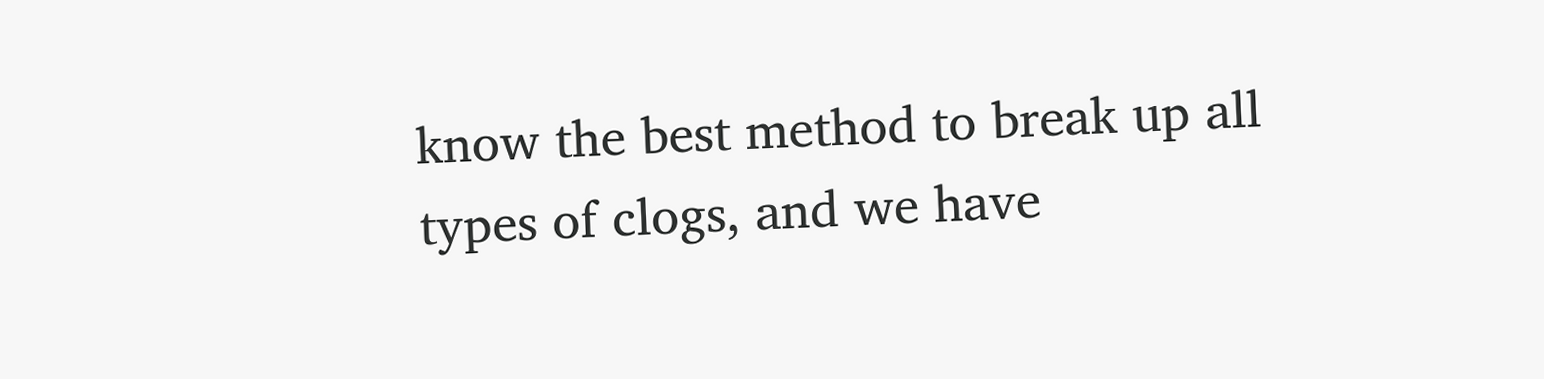know the best method to break up all types of clogs, and we have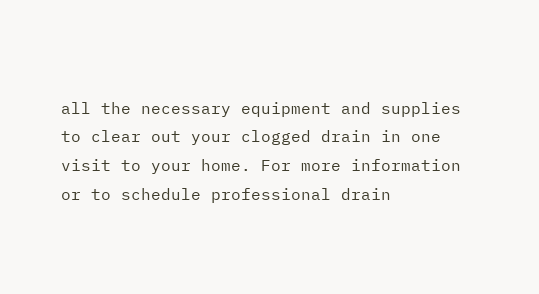all the necessary equipment and supplies to clear out your clogged drain in one visit to your home. For more information or to schedule professional drain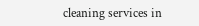cleaning services in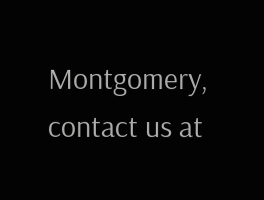Montgomery, contact us at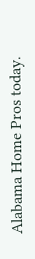Alabama Home Pros today.